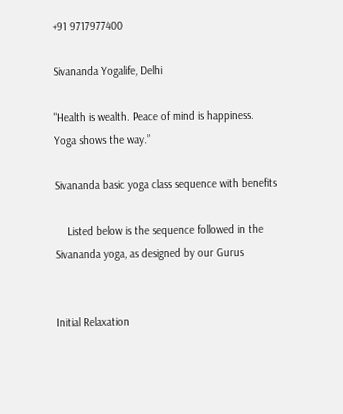+91 9717977400

Sivananda Yogalife, Delhi

"Health is wealth. Peace of mind is happiness. Yoga shows the way.”

Sivananda basic yoga class sequence with benefits

    Listed below is the sequence followed in the Sivananda yoga, as designed by our Gurus


Initial Relaxation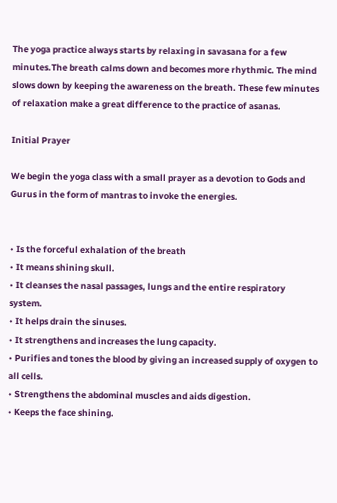The yoga practice always starts by relaxing in savasana for a few minutes.The breath calms down and becomes more rhythmic. The mind slows down by keeping the awareness on the breath. These few minutes of relaxation make a great difference to the practice of asanas.

Initial Prayer

We begin the yoga class with a small prayer as a devotion to Gods and Gurus in the form of mantras to invoke the energies.


• Is the forceful exhalation of the breath
• It means shining skull.
• It cleanses the nasal passages, lungs and the entire respiratory system.
• It helps drain the sinuses.
• It strengthens and increases the lung capacity.
• Purifies and tones the blood by giving an increased supply of oxygen to all cells.
• Strengthens the abdominal muscles and aids digestion.
• Keeps the face shining.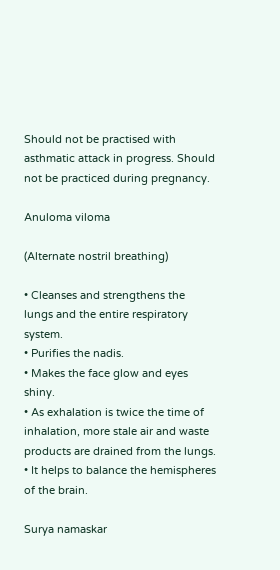Should not be practised with asthmatic attack in progress. Should not be practiced during pregnancy.

Anuloma viloma

(Alternate nostril breathing)

• Cleanses and strengthens the lungs and the entire respiratory system.
• Purifies the nadis.
• Makes the face glow and eyes shiny.
• As exhalation is twice the time of inhalation, more stale air and waste products are drained from the lungs.
• It helps to balance the hemispheres of the brain.

Surya namaskar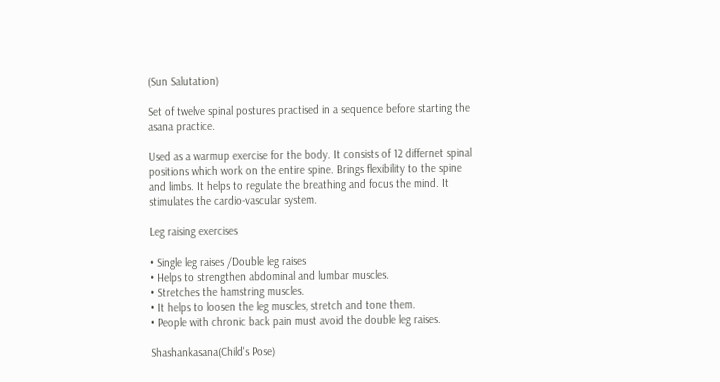(Sun Salutation)

Set of twelve spinal postures practised in a sequence before starting the asana practice.

Used as a warmup exercise for the body. It consists of 12 differnet spinal positions which work on the entire spine. Brings flexibility to the spine and limbs. It helps to regulate the breathing and focus the mind. It stimulates the cardio-vascular system.

Leg raising exercises

• Single leg raises /Double leg raises
• Helps to strengthen abdominal and lumbar muscles.
• Stretches the hamstring muscles.
• It helps to loosen the leg muscles, stretch and tone them.
• People with chronic back pain must avoid the double leg raises.

Shashankasana(Child's Pose)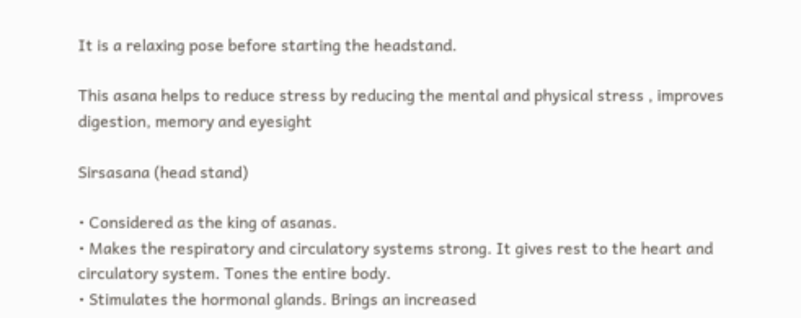It is a relaxing pose before starting the headstand.

This asana helps to reduce stress by reducing the mental and physical stress , improves digestion, memory and eyesight

Sirsasana (head stand)

• Considered as the king of asanas.
• Makes the respiratory and circulatory systems strong. It gives rest to the heart and circulatory system. Tones the entire body.
• Stimulates the hormonal glands. Brings an increased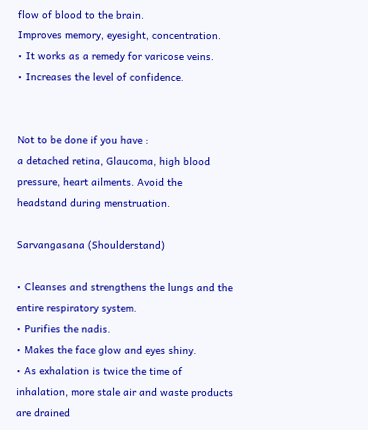flow of blood to the brain.
Improves memory, eyesight, concentration.
• It works as a remedy for varicose veins.
• Increases the level of confidence.


Not to be done if you have :
a detached retina, Glaucoma, high blood pressure, heart ailments. Avoid the headstand during menstruation.

Sarvangasana (Shoulderstand)

• Cleanses and strengthens the lungs and the entire respiratory system.
• Purifies the nadis.
• Makes the face glow and eyes shiny.
• As exhalation is twice the time of inhalation, more stale air and waste products are drained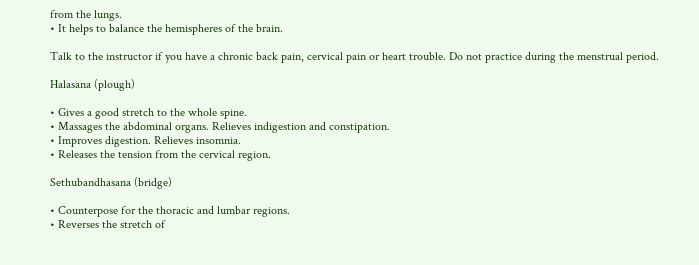from the lungs.
• It helps to balance the hemispheres of the brain.

Talk to the instructor if you have a chronic back pain, cervical pain or heart trouble. Do not practice during the menstrual period.

Halasana (plough)

• Gives a good stretch to the whole spine.
• Massages the abdominal organs. Relieves indigestion and constipation.
• Improves digestion. Relieves insomnia.
• Releases the tension from the cervical region.

Sethubandhasana (bridge)

• Counterpose for the thoracic and lumbar regions.
• Reverses the stretch of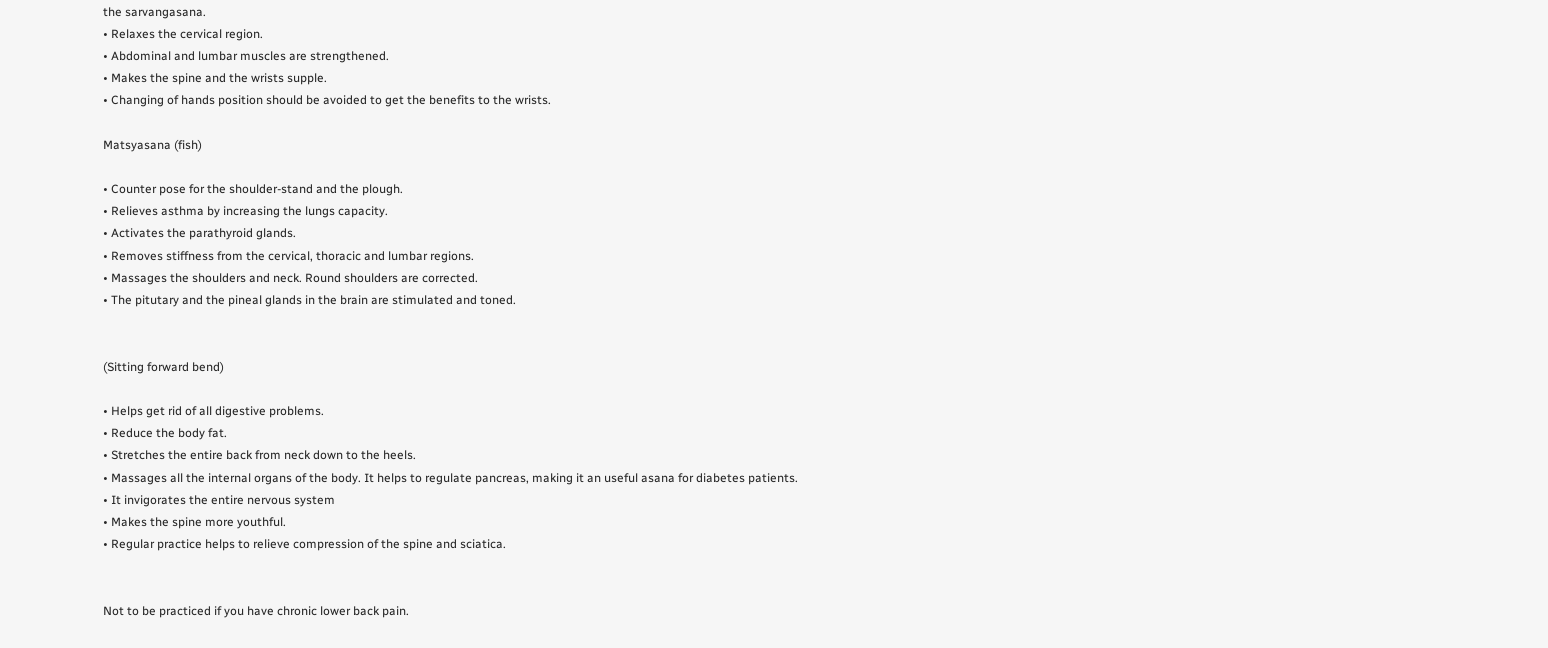the sarvangasana.
• Relaxes the cervical region.
• Abdominal and lumbar muscles are strengthened.
• Makes the spine and the wrists supple.
• Changing of hands position should be avoided to get the benefits to the wrists.

Matsyasana (fish)

• Counter pose for the shoulder-stand and the plough.
• Relieves asthma by increasing the lungs capacity.
• Activates the parathyroid glands.
• Removes stiffness from the cervical, thoracic and lumbar regions.
• Massages the shoulders and neck. Round shoulders are corrected.
• The pitutary and the pineal glands in the brain are stimulated and toned.


(Sitting forward bend)

• Helps get rid of all digestive problems.
• Reduce the body fat.
• Stretches the entire back from neck down to the heels.
• Massages all the internal organs of the body. It helps to regulate pancreas, making it an useful asana for diabetes patients.
• It invigorates the entire nervous system
• Makes the spine more youthful.
• Regular practice helps to relieve compression of the spine and sciatica.


Not to be practiced if you have chronic lower back pain.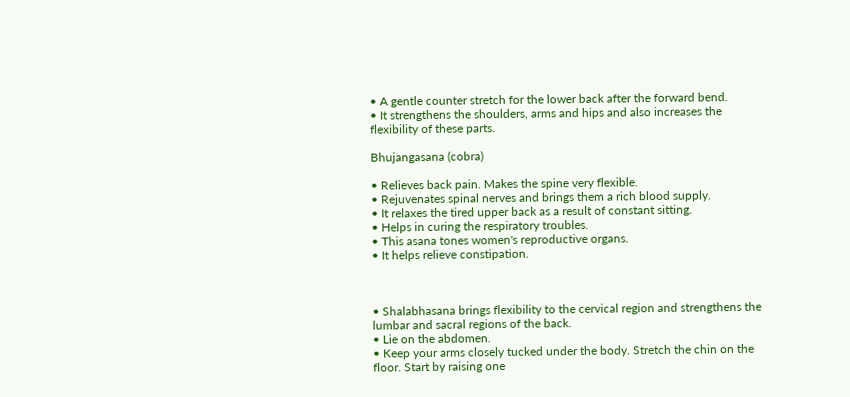• A gentle counter stretch for the lower back after the forward bend.
• It strengthens the shoulders, arms and hips and also increases the flexibility of these parts.

Bhujangasana (cobra)

• Relieves back pain. Makes the spine very flexible.
• Rejuvenates spinal nerves and brings them a rich blood supply.
• It relaxes the tired upper back as a result of constant sitting.
• Helps in curing the respiratory troubles.
• This asana tones women's reproductive organs.
• It helps relieve constipation.



• Shalabhasana brings flexibility to the cervical region and strengthens the lumbar and sacral regions of the back.
• Lie on the abdomen.
• Keep your arms closely tucked under the body. Stretch the chin on the floor. Start by raising one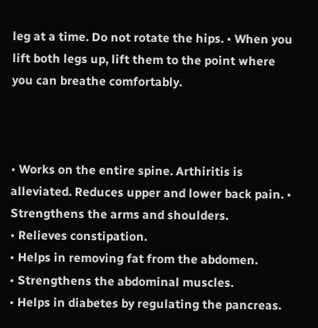leg at a time. Do not rotate the hips. • When you lift both legs up, lift them to the point where you can breathe comfortably.



• Works on the entire spine. Arthiritis is alleviated. Reduces upper and lower back pain. • Strengthens the arms and shoulders.
• Relieves constipation.
• Helps in removing fat from the abdomen.
• Strengthens the abdominal muscles.
• Helps in diabetes by regulating the pancreas.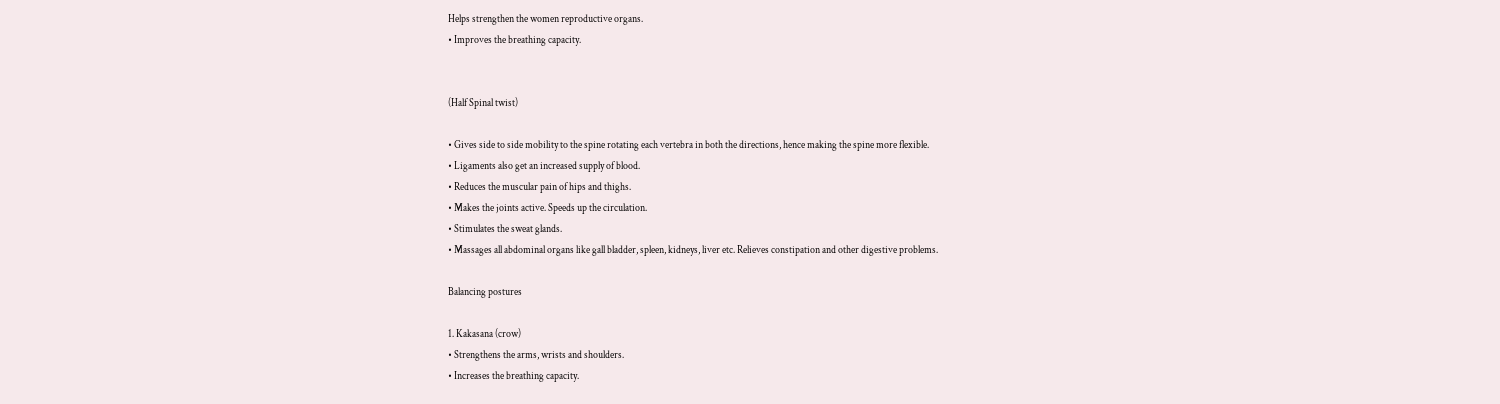Helps strengthen the women reproductive organs.
• Improves the breathing capacity.


(Half Spinal twist)

• Gives side to side mobility to the spine rotating each vertebra in both the directions, hence making the spine more flexible.
• Ligaments also get an increased supply of blood.
• Reduces the muscular pain of hips and thighs.
• Makes the joints active. Speeds up the circulation.
• Stimulates the sweat glands.
• Massages all abdominal organs like gall bladder, spleen, kidneys, liver etc. Relieves constipation and other digestive problems.

Balancing postures

1. Kakasana (crow)
• Strengthens the arms, wrists and shoulders.
• Increases the breathing capacity.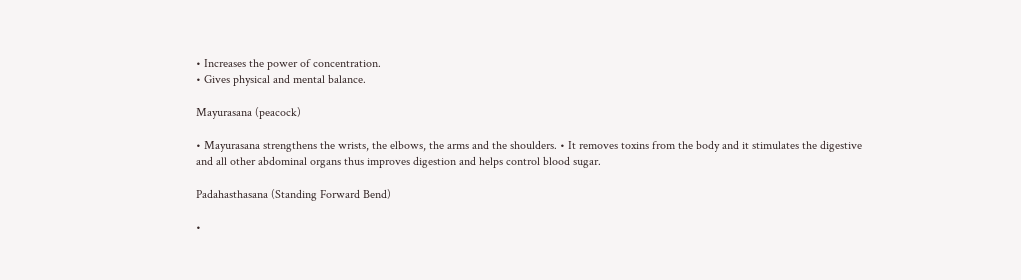• Increases the power of concentration.
• Gives physical and mental balance.

Mayurasana (peacock)

• Mayurasana strengthens the wrists, the elbows, the arms and the shoulders. • It removes toxins from the body and it stimulates the digestive and all other abdominal organs thus improves digestion and helps control blood sugar.

Padahasthasana (Standing Forward Bend)

•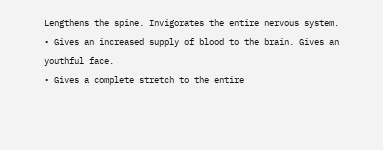Lengthens the spine. Invigorates the entire nervous system.
• Gives an increased supply of blood to the brain. Gives an youthful face.
• Gives a complete stretch to the entire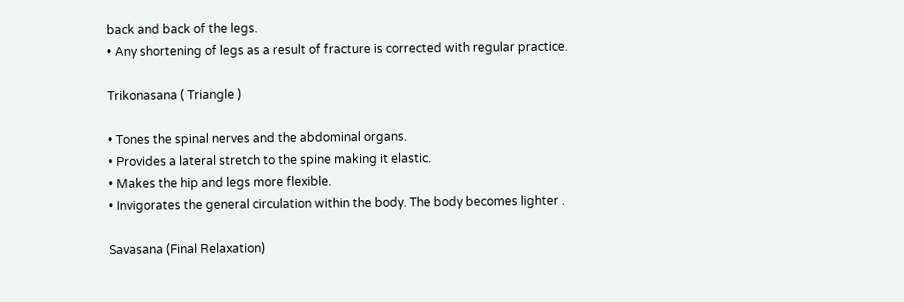back and back of the legs.
• Any shortening of legs as a result of fracture is corrected with regular practice.

Trikonasana ( Triangle )

• Tones the spinal nerves and the abdominal organs.
• Provides a lateral stretch to the spine making it elastic.
• Makes the hip and legs more flexible.
• Invigorates the general circulation within the body. The body becomes lighter .

Savasana (Final Relaxation)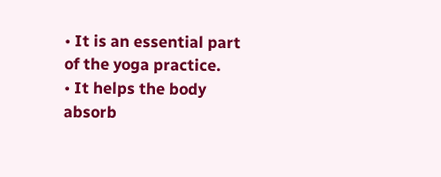• It is an essential part of the yoga practice.
• It helps the body absorb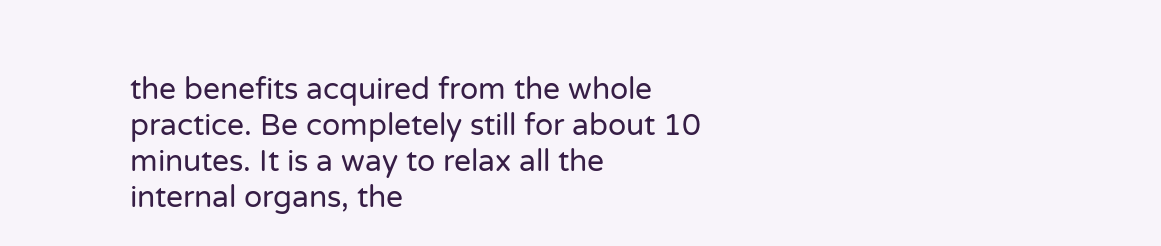the benefits acquired from the whole practice. Be completely still for about 10 minutes. It is a way to relax all the internal organs, the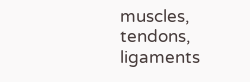muscles, tendons, ligaments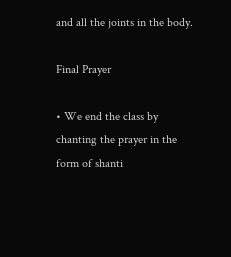and all the joints in the body.

Final Prayer

• We end the class by chanting the prayer in the form of shanti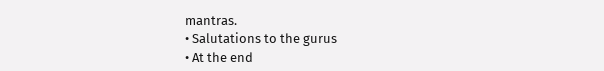mantras.
• Salutations to the gurus
• At the end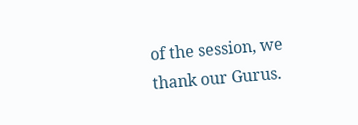of the session, we thank our Gurus.